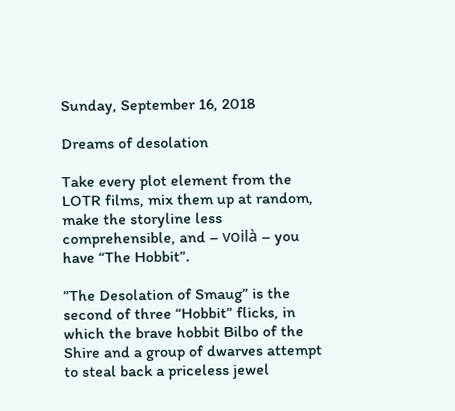Sunday, September 16, 2018

Dreams of desolation

Take every plot element from the LOTR films, mix them up at random, make the storyline less comprehensible, and – voilà – you have “The Hobbit”.

”The Desolation of Smaug” is the second of three “Hobbit” flicks, in which the brave hobbit Bilbo of the Shire and a group of dwarves attempt to steal back a priceless jewel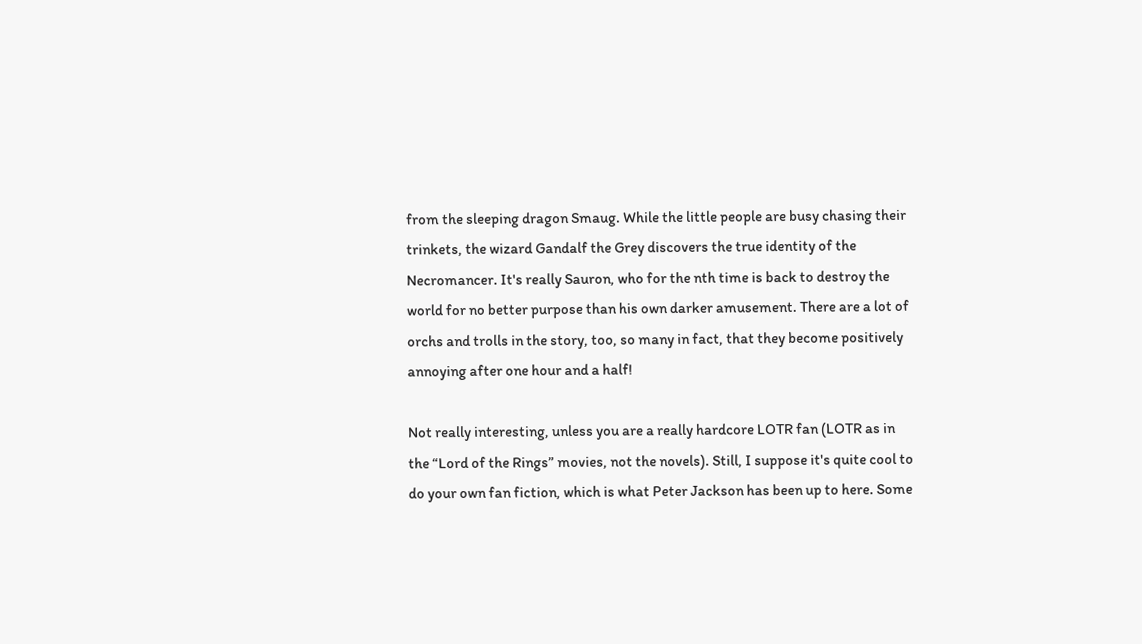from the sleeping dragon Smaug. While the little people are busy chasing their trinkets, the wizard Gandalf the Grey discovers the true identity of the Necromancer. It's really Sauron, who for the nth time is back to destroy the world for no better purpose than his own darker amusement. There are a lot of orchs and trolls in the story, too, so many in fact, that they become positively annoying after one hour and a half!

Not really interesting, unless you are a really hardcore LOTR fan (LOTR as in the “Lord of the Rings” movies, not the novels). Still, I suppose it's quite cool to do your own fan fiction, which is what Peter Jackson has been up to here. Some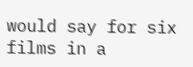would say for six films in a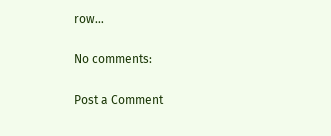row…

No comments:

Post a Comment